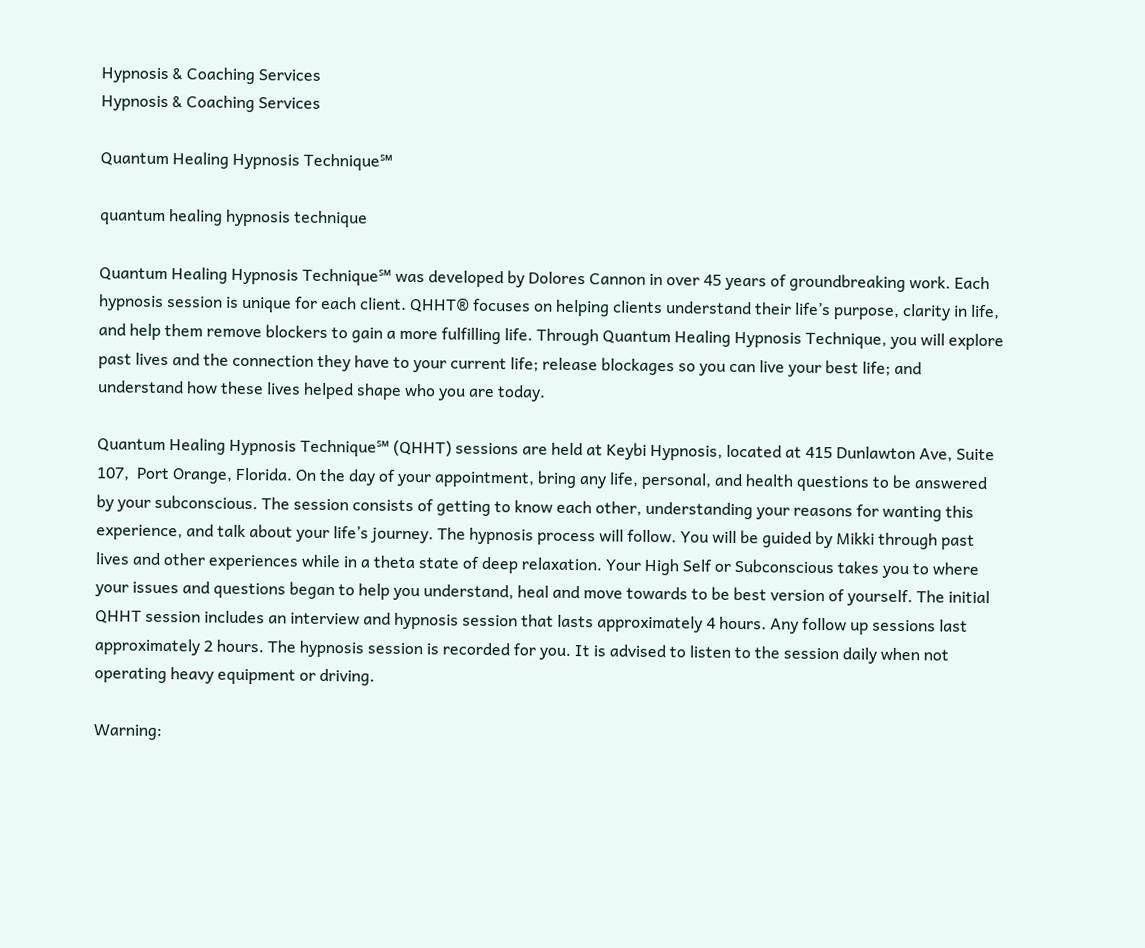Hypnosis & Coaching Services
Hypnosis & Coaching Services

Quantum Healing Hypnosis Technique℠

quantum healing hypnosis technique

Quantum Healing Hypnosis Technique℠ was developed by Dolores Cannon in over 45 years of groundbreaking work. Each hypnosis session is unique for each client. QHHT® focuses on helping clients understand their life’s purpose, clarity in life, and help them remove blockers to gain a more fulfilling life. Through Quantum Healing Hypnosis Technique, you will explore past lives and the connection they have to your current life; release blockages so you can live your best life; and understand how these lives helped shape who you are today.

Quantum Healing Hypnosis Technique℠ (QHHT) sessions are held at Keybi Hypnosis, located at 415 Dunlawton Ave, Suite 107,  Port Orange, Florida. On the day of your appointment, bring any life, personal, and health questions to be answered by your subconscious. The session consists of getting to know each other, understanding your reasons for wanting this experience, and talk about your life’s journey. The hypnosis process will follow. You will be guided by Mikki through past lives and other experiences while in a theta state of deep relaxation. Your High Self or Subconscious takes you to where your issues and questions began to help you understand, heal and move towards to be best version of yourself. The initial QHHT session includes an interview and hypnosis session that lasts approximately 4 hours. Any follow up sessions last approximately 2 hours. The hypnosis session is recorded for you. It is advised to listen to the session daily when not operating heavy equipment or driving.

Warning: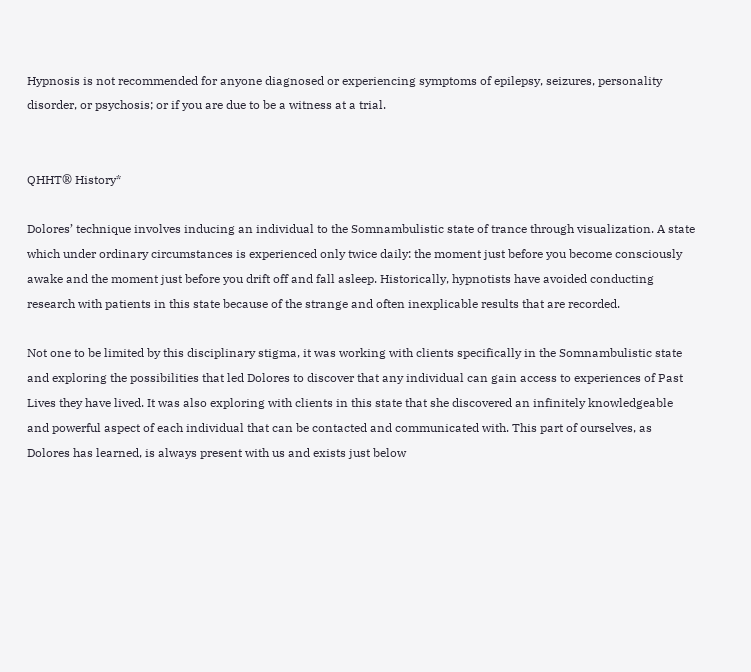Hypnosis is not recommended for anyone diagnosed or experiencing symptoms of epilepsy, seizures, personality disorder, or psychosis; or if you are due to be a witness at a trial.


QHHT® History*

Dolores’ technique involves inducing an individual to the Somnambulistic state of trance through visualization. A state which under ordinary circumstances is experienced only twice daily: the moment just before you become consciously awake and the moment just before you drift off and fall asleep. Historically, hypnotists have avoided conducting research with patients in this state because of the strange and often inexplicable results that are recorded.

Not one to be limited by this disciplinary stigma, it was working with clients specifically in the Somnambulistic state and exploring the possibilities that led Dolores to discover that any individual can gain access to experiences of Past Lives they have lived. It was also exploring with clients in this state that she discovered an infinitely knowledgeable and powerful aspect of each individual that can be contacted and communicated with. This part of ourselves, as Dolores has learned, is always present with us and exists just below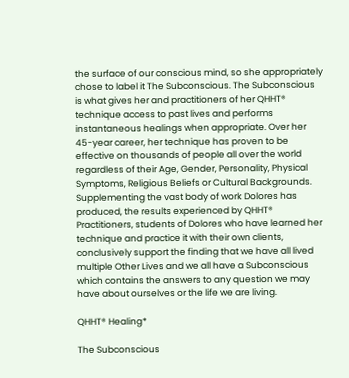the surface of our conscious mind, so she appropriately chose to label it The Subconscious. The Subconscious is what gives her and practitioners of her QHHT® technique access to past lives and performs instantaneous healings when appropriate. Over her 45-year career, her technique has proven to be effective on thousands of people all over the world regardless of their Age, Gender, Personality, Physical Symptoms, Religious Beliefs or Cultural Backgrounds. Supplementing the vast body of work Dolores has produced, the results experienced by QHHT® Practitioners, students of Dolores who have learned her technique and practice it with their own clients, conclusively support the finding that we have all lived multiple Other Lives and we all have a Subconscious which contains the answers to any question we may have about ourselves or the life we are living.

QHHT® Healing*

The Subconscious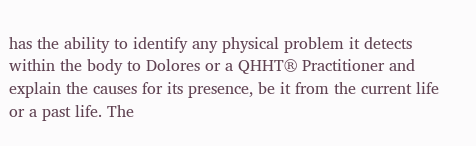has the ability to identify any physical problem it detects within the body to Dolores or a QHHT® Practitioner and explain the causes for its presence, be it from the current life or a past life. The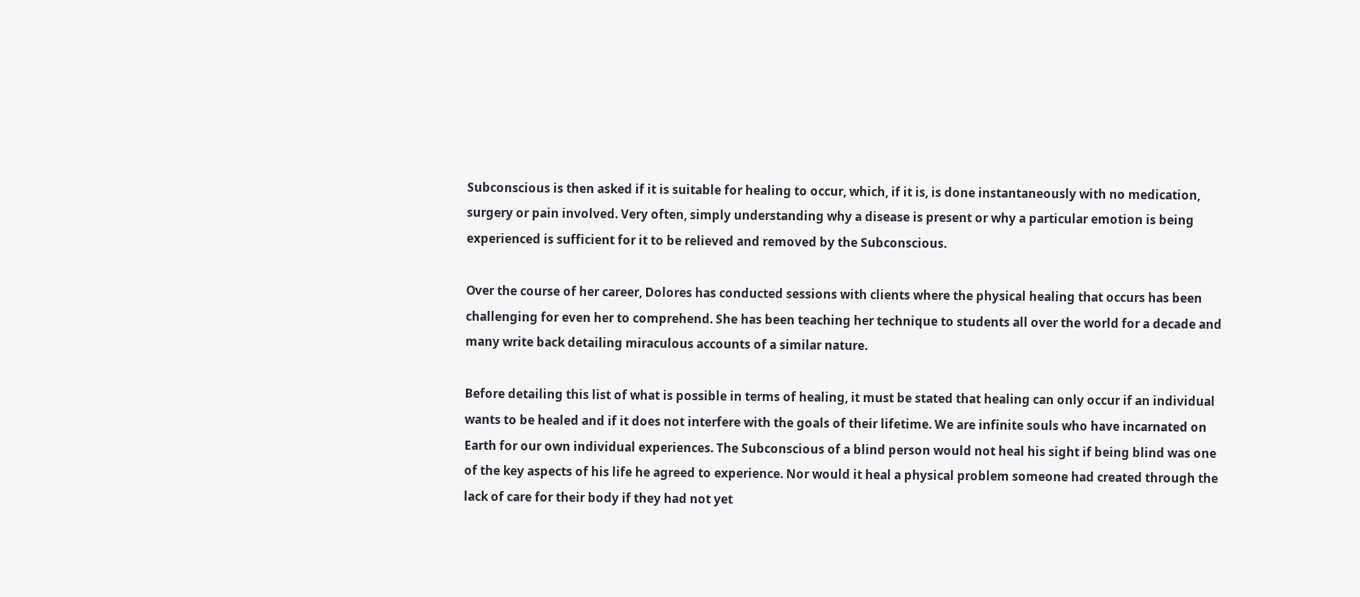Subconscious is then asked if it is suitable for healing to occur, which, if it is, is done instantaneously with no medication, surgery or pain involved. Very often, simply understanding why a disease is present or why a particular emotion is being experienced is sufficient for it to be relieved and removed by the Subconscious.

Over the course of her career, Dolores has conducted sessions with clients where the physical healing that occurs has been challenging for even her to comprehend. She has been teaching her technique to students all over the world for a decade and many write back detailing miraculous accounts of a similar nature.

Before detailing this list of what is possible in terms of healing, it must be stated that healing can only occur if an individual wants to be healed and if it does not interfere with the goals of their lifetime. We are infinite souls who have incarnated on Earth for our own individual experiences. The Subconscious of a blind person would not heal his sight if being blind was one of the key aspects of his life he agreed to experience. Nor would it heal a physical problem someone had created through the lack of care for their body if they had not yet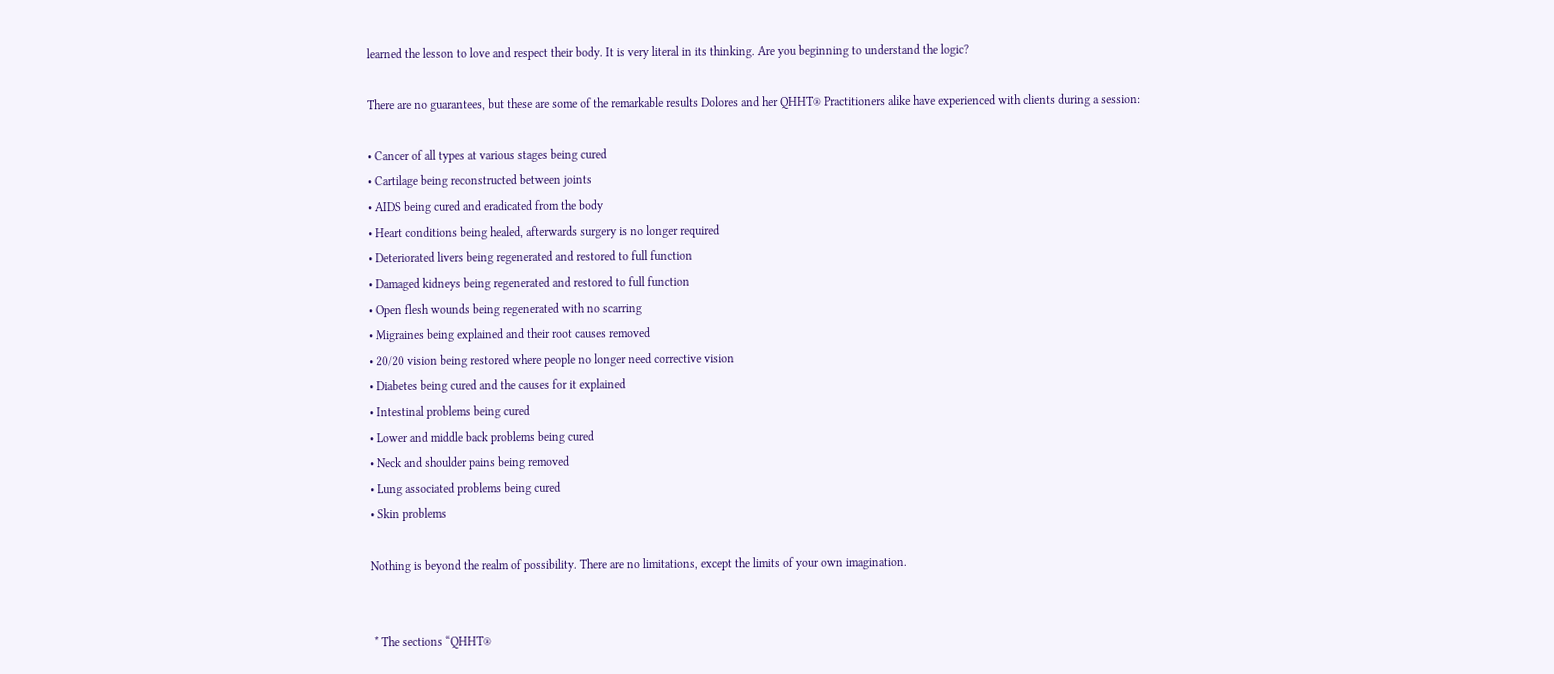learned the lesson to love and respect their body. It is very literal in its thinking. Are you beginning to understand the logic?

There are no guarantees, but these are some of the remarkable results Dolores and her QHHT® Practitioners alike have experienced with clients during a session:

• Cancer of all types at various stages being cured
• Cartilage being reconstructed between joints
• AIDS being cured and eradicated from the body
• Heart conditions being healed, afterwards surgery is no longer required
• Deteriorated livers being regenerated and restored to full function
• Damaged kidneys being regenerated and restored to full function
• Open flesh wounds being regenerated with no scarring
• Migraines being explained and their root causes removed
• 20/20 vision being restored where people no longer need corrective vision
• Diabetes being cured and the causes for it explained
• Intestinal problems being cured
• Lower and middle back problems being cured
• Neck and shoulder pains being removed
• Lung associated problems being cured
• Skin problems

Nothing is beyond the realm of possibility. There are no limitations, except the limits of your own imagination.


 * The sections “QHHT®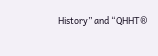History” and “QHHT®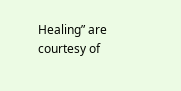Healing” are courtesy of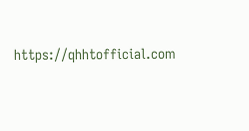https://qhhtofficial.com